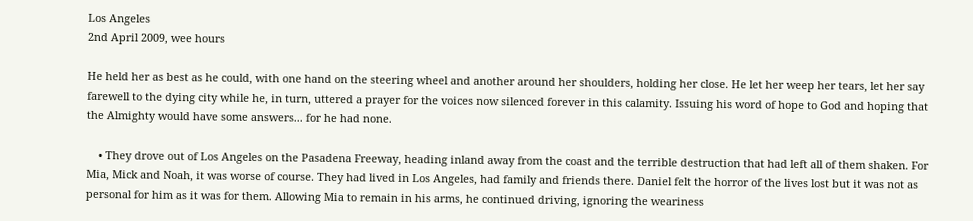Los Angeles
2nd April 2009, wee hours

He held her as best as he could, with one hand on the steering wheel and another around her shoulders, holding her close. He let her weep her tears, let her say farewell to the dying city while he, in turn, uttered a prayer for the voices now silenced forever in this calamity. Issuing his word of hope to God and hoping that the Almighty would have some answers... for he had none.

    • They drove out of Los Angeles on the Pasadena Freeway, heading inland away from the coast and the terrible destruction that had left all of them shaken. For Mia, Mick and Noah, it was worse of course. They had lived in Los Angeles, had family and friends there. Daniel felt the horror of the lives lost but it was not as personal for him as it was for them. Allowing Mia to remain in his arms, he continued driving, ignoring the weariness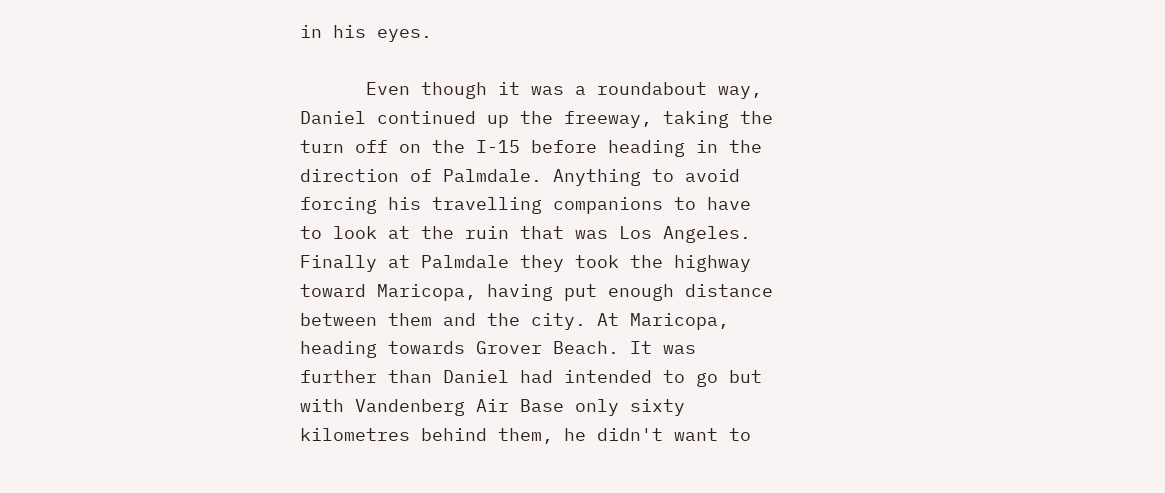in his eyes.

      Even though it was a roundabout way, Daniel continued up the freeway, taking the turn off on the I-15 before heading in the direction of Palmdale. Anything to avoid forcing his travelling companions to have to look at the ruin that was Los Angeles. Finally at Palmdale they took the highway toward Maricopa, having put enough distance between them and the city. At Maricopa, heading towards Grover Beach. It was further than Daniel had intended to go but with Vandenberg Air Base only sixty kilometres behind them, he didn't want to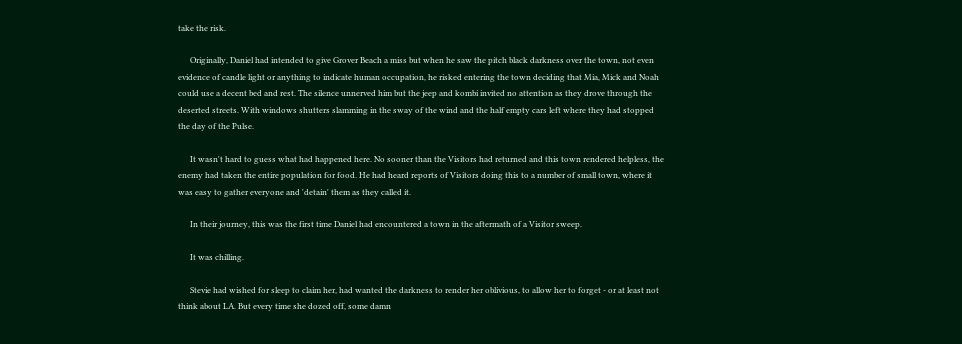take the risk.

      Originally, Daniel had intended to give Grover Beach a miss but when he saw the pitch black darkness over the town, not even evidence of candle light or anything to indicate human occupation, he risked entering the town deciding that Mia, Mick and Noah could use a decent bed and rest. The silence unnerved him but the jeep and kombi invited no attention as they drove through the deserted streets. With windows shutters slamming in the sway of the wind and the half empty cars left where they had stopped the day of the Pulse.

      It wasn't hard to guess what had happened here. No sooner than the Visitors had returned and this town rendered helpless, the enemy had taken the entire population for food. He had heard reports of Visitors doing this to a number of small town, where it was easy to gather everyone and 'detain' them as they called it.

      In their journey, this was the first time Daniel had encountered a town in the aftermath of a Visitor sweep.

      It was chilling.

      Stevie had wished for sleep to claim her, had wanted the darkness to render her oblivious, to allow her to forget - or at least not think about LA. But every time she dozed off, some damn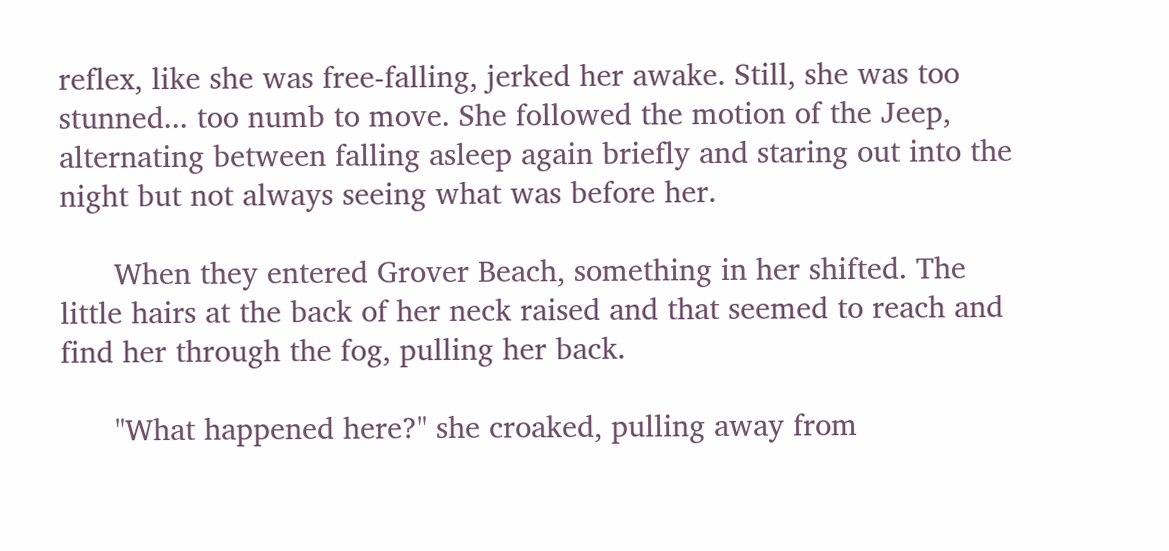reflex, like she was free-falling, jerked her awake. Still, she was too stunned... too numb to move. She followed the motion of the Jeep, alternating between falling asleep again briefly and staring out into the night but not always seeing what was before her.

      When they entered Grover Beach, something in her shifted. The little hairs at the back of her neck raised and that seemed to reach and find her through the fog, pulling her back.

      "What happened here?" she croaked, pulling away from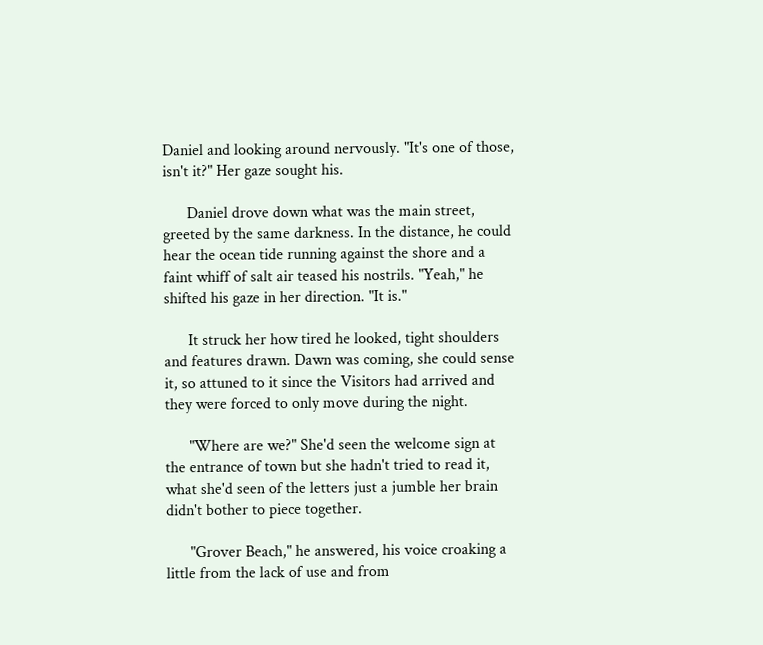Daniel and looking around nervously. "It's one of those, isn't it?" Her gaze sought his.

      Daniel drove down what was the main street, greeted by the same darkness. In the distance, he could hear the ocean tide running against the shore and a faint whiff of salt air teased his nostrils. "Yeah," he shifted his gaze in her direction. "It is."

      It struck her how tired he looked, tight shoulders and features drawn. Dawn was coming, she could sense it, so attuned to it since the Visitors had arrived and they were forced to only move during the night.

      "Where are we?" She'd seen the welcome sign at the entrance of town but she hadn't tried to read it, what she'd seen of the letters just a jumble her brain didn't bother to piece together.

      "Grover Beach," he answered, his voice croaking a little from the lack of use and from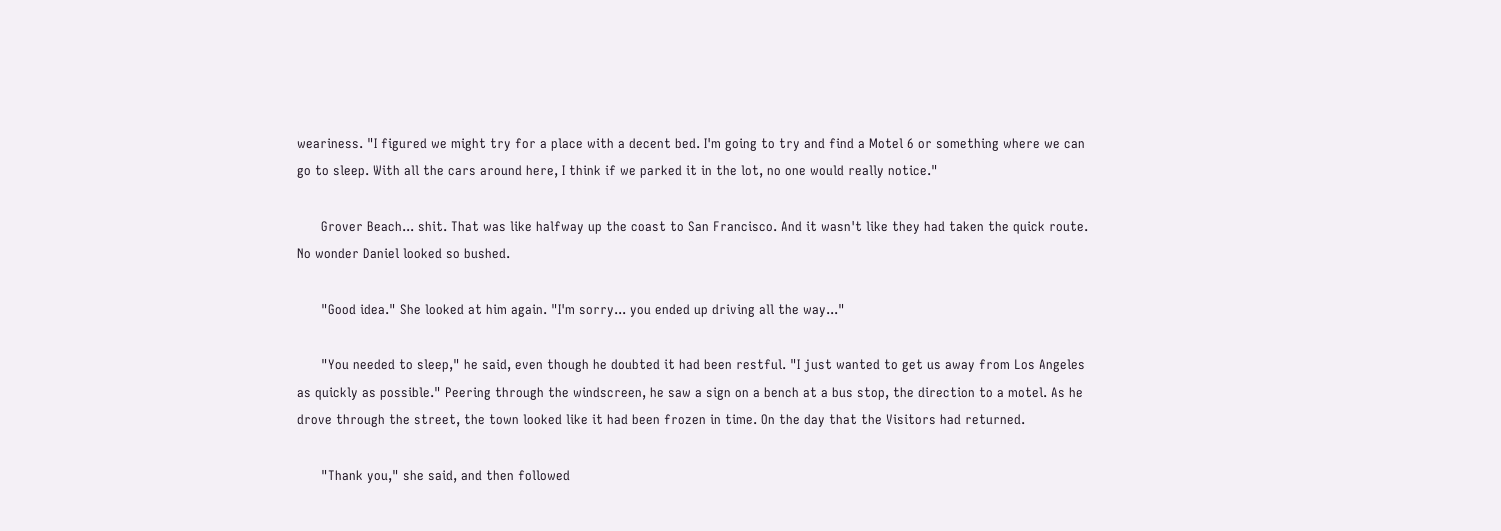weariness. "I figured we might try for a place with a decent bed. I'm going to try and find a Motel 6 or something where we can go to sleep. With all the cars around here, I think if we parked it in the lot, no one would really notice."

      Grover Beach... shit. That was like halfway up the coast to San Francisco. And it wasn't like they had taken the quick route. No wonder Daniel looked so bushed.

      "Good idea." She looked at him again. "I'm sorry... you ended up driving all the way..."

      "You needed to sleep," he said, even though he doubted it had been restful. "I just wanted to get us away from Los Angeles as quickly as possible." Peering through the windscreen, he saw a sign on a bench at a bus stop, the direction to a motel. As he drove through the street, the town looked like it had been frozen in time. On the day that the Visitors had returned.

      "Thank you," she said, and then followed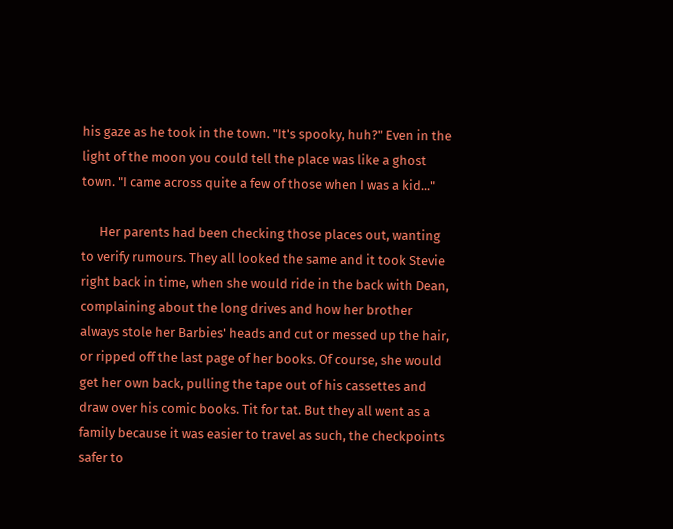his gaze as he took in the town. "It's spooky, huh?" Even in the light of the moon you could tell the place was like a ghost town. "I came across quite a few of those when I was a kid..."

      Her parents had been checking those places out, wanting to verify rumours. They all looked the same and it took Stevie right back in time, when she would ride in the back with Dean, complaining about the long drives and how her brother always stole her Barbies' heads and cut or messed up the hair, or ripped off the last page of her books. Of course, she would get her own back, pulling the tape out of his cassettes and draw over his comic books. Tit for tat. But they all went as a family because it was easier to travel as such, the checkpoints safer to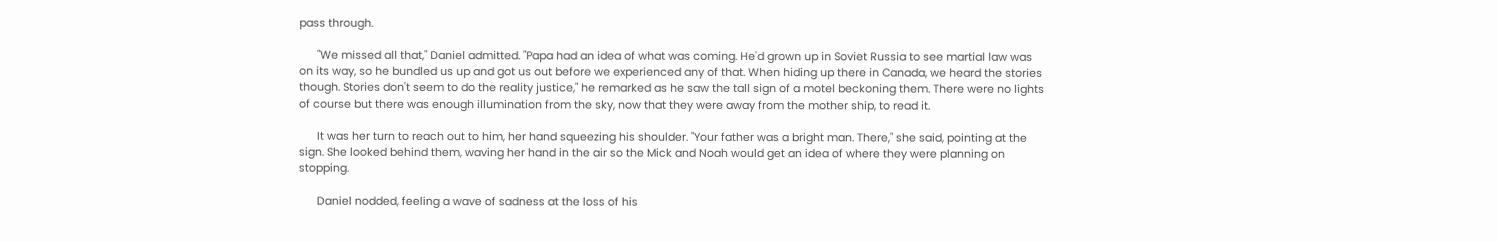pass through.

      "We missed all that," Daniel admitted. "Papa had an idea of what was coming. He'd grown up in Soviet Russia to see martial law was on its way, so he bundled us up and got us out before we experienced any of that. When hiding up there in Canada, we heard the stories though. Stories don't seem to do the reality justice," he remarked as he saw the tall sign of a motel beckoning them. There were no lights of course but there was enough illumination from the sky, now that they were away from the mother ship, to read it.

      It was her turn to reach out to him, her hand squeezing his shoulder. "Your father was a bright man. There," she said, pointing at the sign. She looked behind them, waving her hand in the air so the Mick and Noah would get an idea of where they were planning on stopping.

      Daniel nodded, feeling a wave of sadness at the loss of his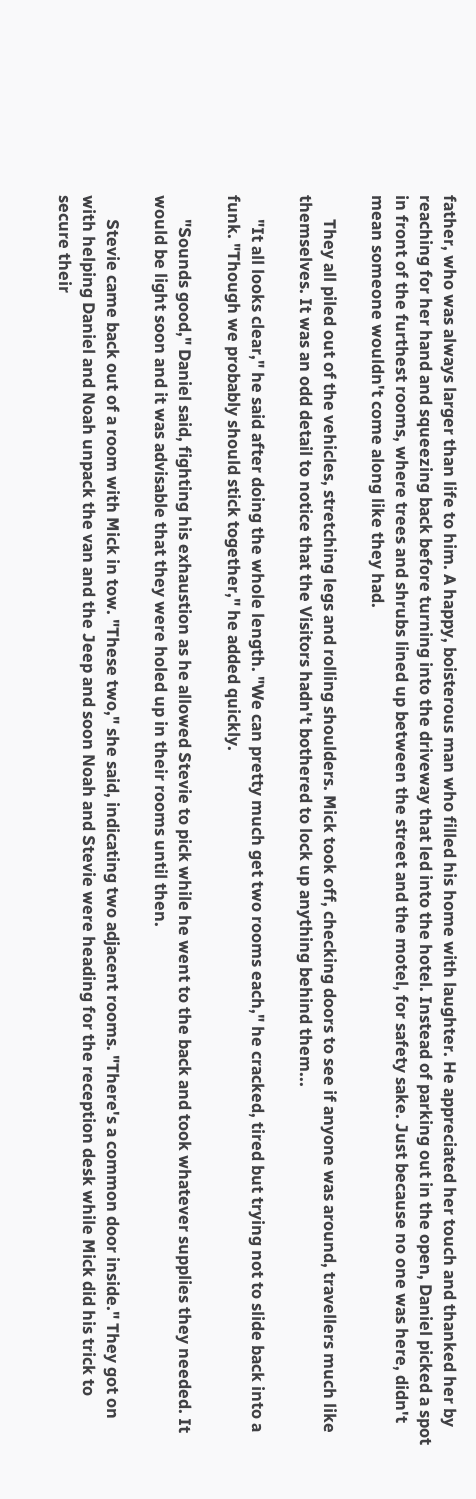father, who was always larger than life to him. A happy, boisterous man who filled his home with laughter. He appreciated her touch and thanked her by reaching for her hand and squeezing back before turning into the driveway that led into the hotel. Instead of parking out in the open, Daniel picked a spot in front of the furthest rooms, where trees and shrubs lined up between the street and the motel, for safety sake. Just because no one was here, didn't mean someone wouldn't come along like they had.

      They all piled out of the vehicles, stretching legs and rolling shoulders. Mick took off, checking doors to see if anyone was around, travellers much like themselves. It was an odd detail to notice that the Visitors hadn't bothered to lock up anything behind them...

      "It all looks clear," he said after doing the whole length. "We can pretty much get two rooms each," he cracked, tired but trying not to slide back into a funk. "Though we probably should stick together," he added quickly.

      "Sounds good," Daniel said, fighting his exhaustion as he allowed Stevie to pick while he went to the back and took whatever supplies they needed. It would be light soon and it was advisable that they were holed up in their rooms until then.

      Stevie came back out of a room with Mick in tow. "These two," she said, indicating two adjacent rooms. "There's a common door inside." They got on with helping Daniel and Noah unpack the van and the Jeep and soon Noah and Stevie were heading for the reception desk while Mick did his trick to secure their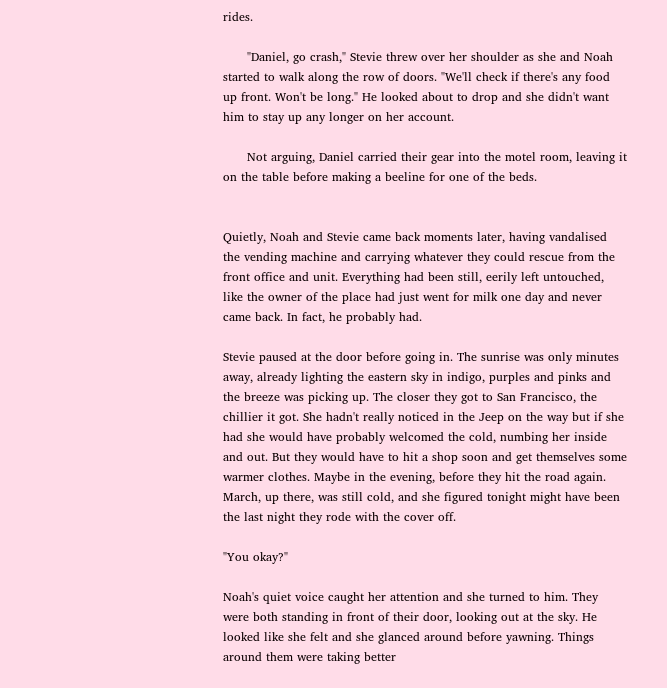rides.

      "Daniel, go crash," Stevie threw over her shoulder as she and Noah started to walk along the row of doors. "We'll check if there's any food up front. Won't be long." He looked about to drop and she didn't want him to stay up any longer on her account.

      Not arguing, Daniel carried their gear into the motel room, leaving it on the table before making a beeline for one of the beds.


Quietly, Noah and Stevie came back moments later, having vandalised the vending machine and carrying whatever they could rescue from the front office and unit. Everything had been still, eerily left untouched, like the owner of the place had just went for milk one day and never came back. In fact, he probably had.

Stevie paused at the door before going in. The sunrise was only minutes away, already lighting the eastern sky in indigo, purples and pinks and the breeze was picking up. The closer they got to San Francisco, the chillier it got. She hadn't really noticed in the Jeep on the way but if she had she would have probably welcomed the cold, numbing her inside and out. But they would have to hit a shop soon and get themselves some warmer clothes. Maybe in the evening, before they hit the road again. March, up there, was still cold, and she figured tonight might have been the last night they rode with the cover off.

"You okay?"

Noah's quiet voice caught her attention and she turned to him. They were both standing in front of their door, looking out at the sky. He looked like she felt and she glanced around before yawning. Things around them were taking better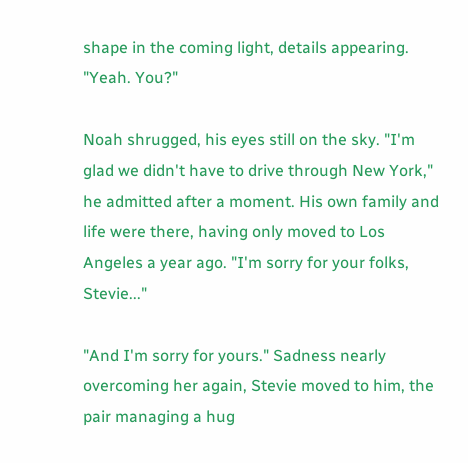shape in the coming light, details appearing. "Yeah. You?"

Noah shrugged, his eyes still on the sky. "I'm glad we didn't have to drive through New York," he admitted after a moment. His own family and life were there, having only moved to Los Angeles a year ago. "I'm sorry for your folks, Stevie..."

"And I'm sorry for yours." Sadness nearly overcoming her again, Stevie moved to him, the pair managing a hug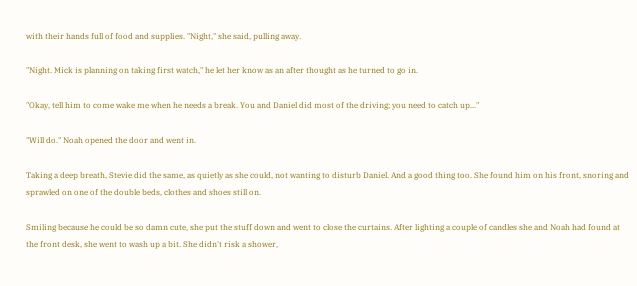with their hands full of food and supplies. "Night," she said, pulling away.

"Night. Mick is planning on taking first watch," he let her know as an after thought as he turned to go in.

"Okay, tell him to come wake me when he needs a break. You and Daniel did most of the driving; you need to catch up..."

"Will do." Noah opened the door and went in.

Taking a deep breath, Stevie did the same, as quietly as she could, not wanting to disturb Daniel. And a good thing too. She found him on his front, snoring and sprawled on one of the double beds, clothes and shoes still on.

Smiling because he could be so damn cute, she put the stuff down and went to close the curtains. After lighting a couple of candles she and Noah had found at the front desk, she went to wash up a bit. She didn't risk a shower,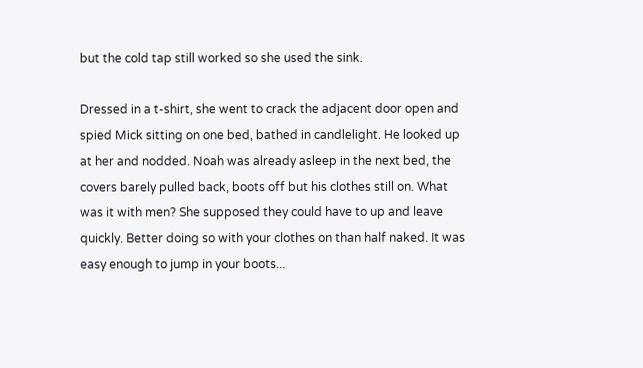but the cold tap still worked so she used the sink.

Dressed in a t-shirt, she went to crack the adjacent door open and spied Mick sitting on one bed, bathed in candlelight. He looked up at her and nodded. Noah was already asleep in the next bed, the covers barely pulled back, boots off but his clothes still on. What was it with men? She supposed they could have to up and leave quickly. Better doing so with your clothes on than half naked. It was easy enough to jump in your boots...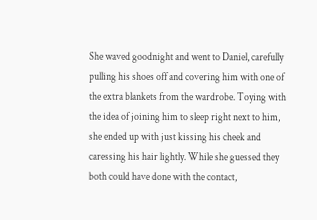She waved goodnight and went to Daniel, carefully pulling his shoes off and covering him with one of the extra blankets from the wardrobe. Toying with the idea of joining him to sleep right next to him, she ended up with just kissing his cheek and caressing his hair lightly. While she guessed they both could have done with the contact,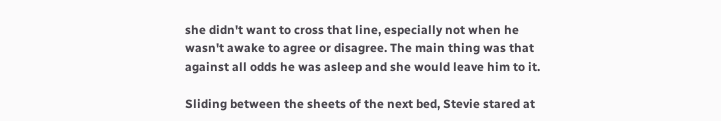she didn't want to cross that line, especially not when he wasn't awake to agree or disagree. The main thing was that against all odds he was asleep and she would leave him to it.

Sliding between the sheets of the next bed, Stevie stared at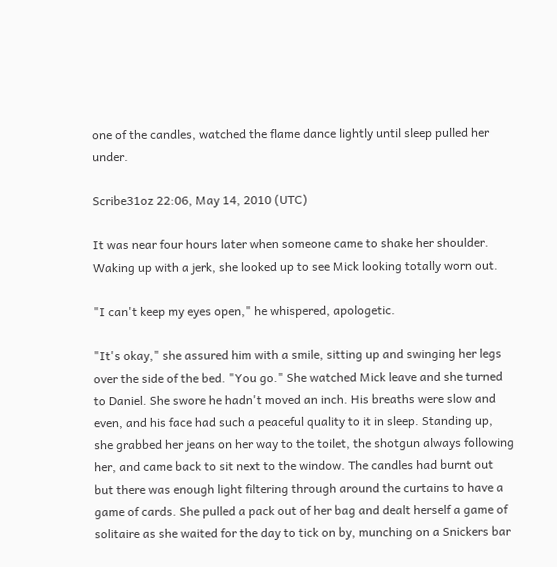one of the candles, watched the flame dance lightly until sleep pulled her under.

Scribe31oz 22:06, May 14, 2010 (UTC)

It was near four hours later when someone came to shake her shoulder. Waking up with a jerk, she looked up to see Mick looking totally worn out.

"I can't keep my eyes open," he whispered, apologetic.

"It's okay," she assured him with a smile, sitting up and swinging her legs over the side of the bed. "You go." She watched Mick leave and she turned to Daniel. She swore he hadn't moved an inch. His breaths were slow and even, and his face had such a peaceful quality to it in sleep. Standing up, she grabbed her jeans on her way to the toilet, the shotgun always following her, and came back to sit next to the window. The candles had burnt out but there was enough light filtering through around the curtains to have a game of cards. She pulled a pack out of her bag and dealt herself a game of solitaire as she waited for the day to tick on by, munching on a Snickers bar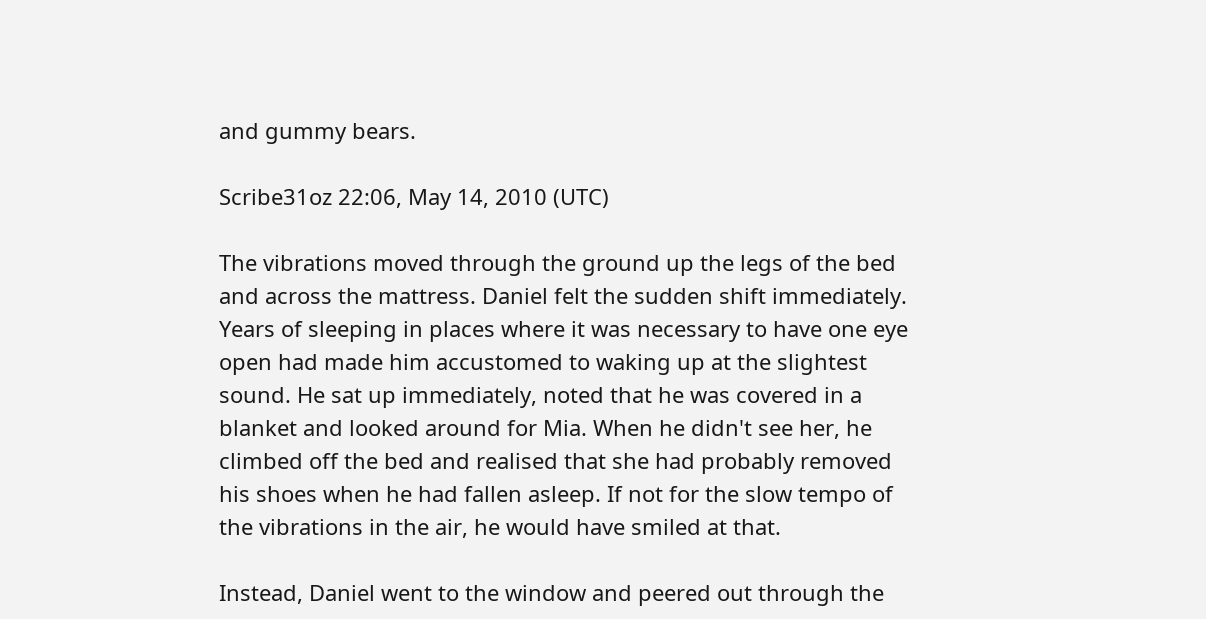and gummy bears.

Scribe31oz 22:06, May 14, 2010 (UTC)

The vibrations moved through the ground up the legs of the bed and across the mattress. Daniel felt the sudden shift immediately. Years of sleeping in places where it was necessary to have one eye open had made him accustomed to waking up at the slightest sound. He sat up immediately, noted that he was covered in a blanket and looked around for Mia. When he didn't see her, he climbed off the bed and realised that she had probably removed his shoes when he had fallen asleep. If not for the slow tempo of the vibrations in the air, he would have smiled at that.

Instead, Daniel went to the window and peered out through the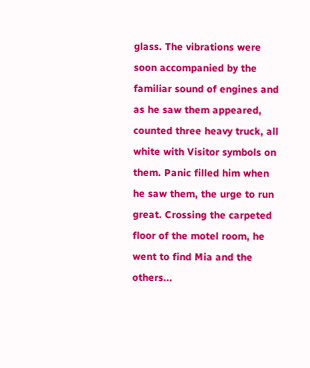glass. The vibrations were soon accompanied by the familiar sound of engines and as he saw them appeared, counted three heavy truck, all white with Visitor symbols on them. Panic filled him when he saw them, the urge to run great. Crossing the carpeted floor of the motel room, he went to find Mia and the others...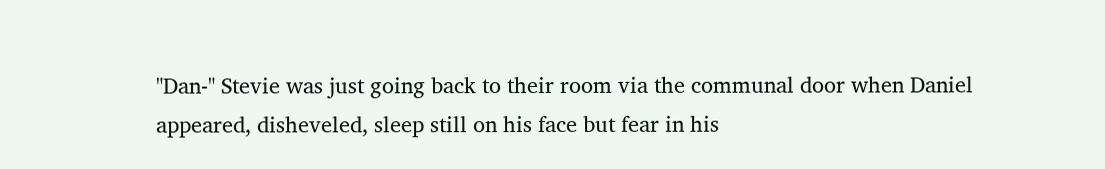"Dan-" Stevie was just going back to their room via the communal door when Daniel appeared, disheveled, sleep still on his face but fear in his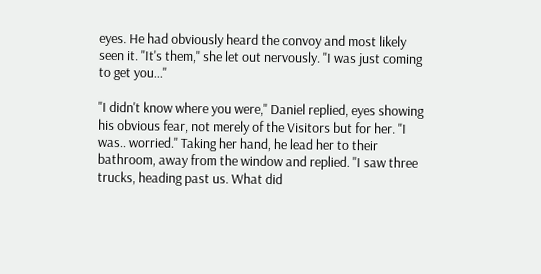eyes. He had obviously heard the convoy and most likely seen it. "It's them," she let out nervously. "I was just coming to get you..."

"I didn't know where you were," Daniel replied, eyes showing his obvious fear, not merely of the Visitors but for her. "I was.. worried." Taking her hand, he lead her to their bathroom, away from the window and replied. "I saw three trucks, heading past us. What did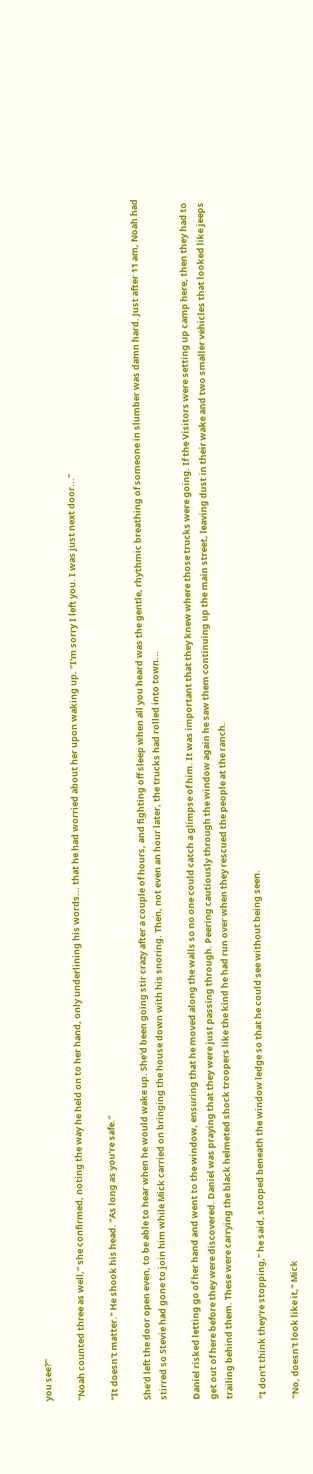you see?"

"Noah counted three as well," she confirmed, noting the way he held on to her hand, only underlining his words... that he had worried about her upon waking up. "I'm sorry I left you. I was just next door..."

"It doesn't matter." He shook his head. "As long as you're safe."

She'd left the door open even, to be able to hear when he would wake up. She'd been going stir crazy after a couple of hours, and fighting off sleep when all you heard was the gentle, rhythmic breathing of someone in slumber was damn hard. Just after 11 am, Noah had stirred so Stevie had gone to join him while Mick carried on bringing the house down with his snoring. Then, not even an hour later, the trucks had rolled into town...

Daniel risked letting go of her hand and went to the window, ensuring that he moved along the walls so no one could catch a glimpse of him. It was important that they knew where those trucks were going. If the Visitors were setting up camp here, then they had to get out of here before they were discovered. Daniel was praying that they were just passing through. Peering cautiously through the window again he saw them continuing up the main street, leaving dust in their wake and two smaller vehicles that looked like jeeps trailing behind them. These were carrying the black helmeted shock troopers like the kind he had run over when they rescued the people at the ranch.

"I don't think they're stopping," he said, stooped beneath the window ledge so that he could see without being seen.

"No, doesn't look like it," Mick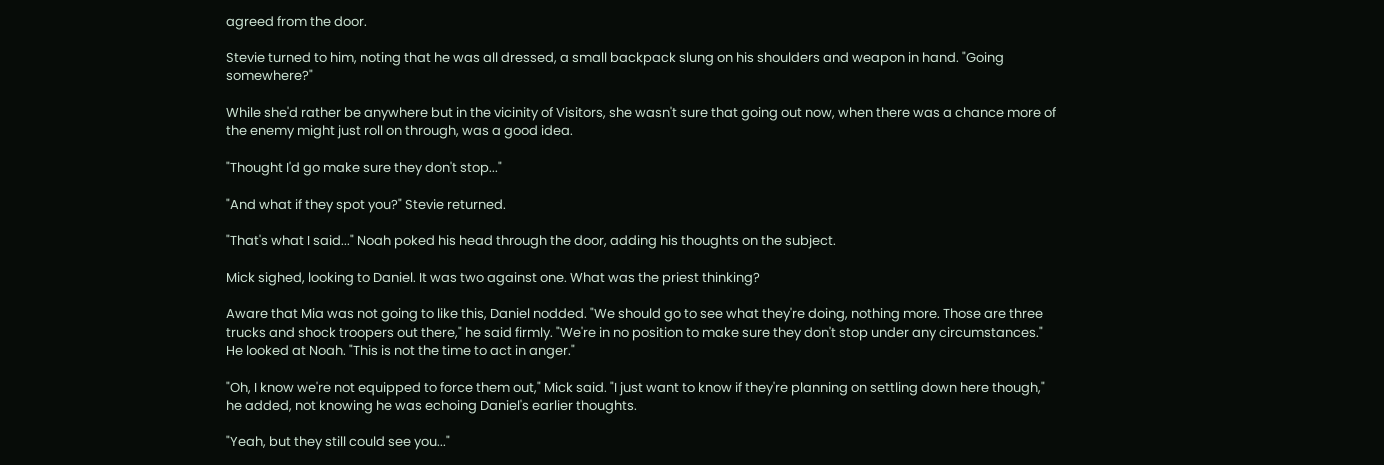agreed from the door.

Stevie turned to him, noting that he was all dressed, a small backpack slung on his shoulders and weapon in hand. "Going somewhere?"

While she'd rather be anywhere but in the vicinity of Visitors, she wasn't sure that going out now, when there was a chance more of the enemy might just roll on through, was a good idea.

"Thought I'd go make sure they don't stop..."

"And what if they spot you?" Stevie returned.

"That's what I said..." Noah poked his head through the door, adding his thoughts on the subject.

Mick sighed, looking to Daniel. It was two against one. What was the priest thinking?

Aware that Mia was not going to like this, Daniel nodded. "We should go to see what they're doing, nothing more. Those are three trucks and shock troopers out there," he said firmly. "We're in no position to make sure they don't stop under any circumstances." He looked at Noah. "This is not the time to act in anger."

"Oh, I know we're not equipped to force them out," Mick said. "I just want to know if they're planning on settling down here though," he added, not knowing he was echoing Daniel's earlier thoughts.

"Yeah, but they still could see you..."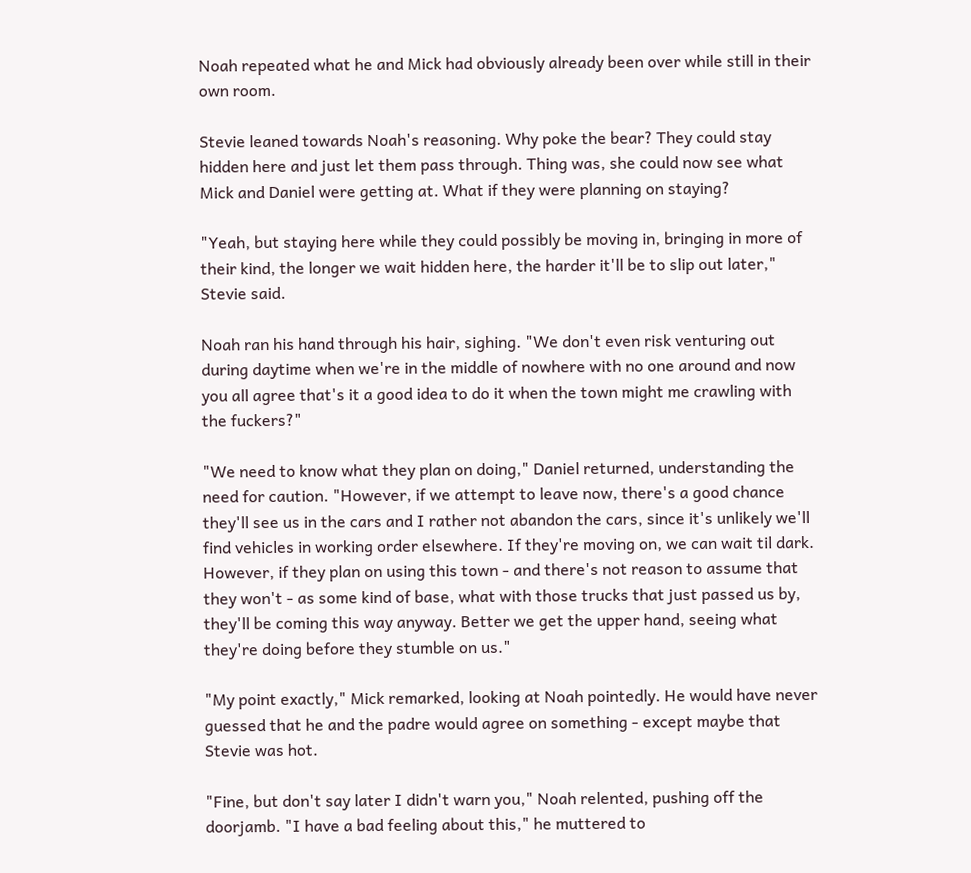Noah repeated what he and Mick had obviously already been over while still in their own room.

Stevie leaned towards Noah's reasoning. Why poke the bear? They could stay hidden here and just let them pass through. Thing was, she could now see what Mick and Daniel were getting at. What if they were planning on staying?

"Yeah, but staying here while they could possibly be moving in, bringing in more of their kind, the longer we wait hidden here, the harder it'll be to slip out later," Stevie said.

Noah ran his hand through his hair, sighing. "We don't even risk venturing out during daytime when we're in the middle of nowhere with no one around and now you all agree that's it a good idea to do it when the town might me crawling with the fuckers?"

"We need to know what they plan on doing," Daniel returned, understanding the need for caution. "However, if we attempt to leave now, there's a good chance they'll see us in the cars and I rather not abandon the cars, since it's unlikely we'll find vehicles in working order elsewhere. If they're moving on, we can wait til dark. However, if they plan on using this town - and there's not reason to assume that they won't - as some kind of base, what with those trucks that just passed us by, they'll be coming this way anyway. Better we get the upper hand, seeing what they're doing before they stumble on us."

"My point exactly," Mick remarked, looking at Noah pointedly. He would have never guessed that he and the padre would agree on something - except maybe that Stevie was hot.

"Fine, but don't say later I didn't warn you," Noah relented, pushing off the doorjamb. "I have a bad feeling about this," he muttered to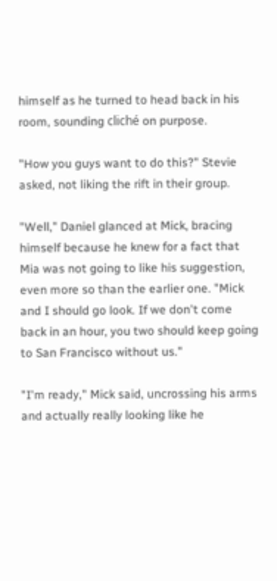himself as he turned to head back in his room, sounding cliché on purpose.

"How you guys want to do this?" Stevie asked, not liking the rift in their group.

"Well," Daniel glanced at Mick, bracing himself because he knew for a fact that Mia was not going to like his suggestion, even more so than the earlier one. "Mick and I should go look. If we don't come back in an hour, you two should keep going to San Francisco without us."

"I'm ready," Mick said, uncrossing his arms and actually really looking like he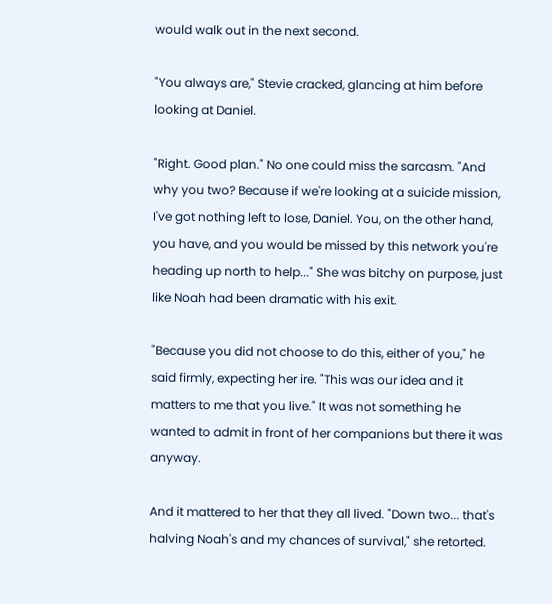would walk out in the next second.

"You always are," Stevie cracked, glancing at him before looking at Daniel.

"Right. Good plan." No one could miss the sarcasm. "And why you two? Because if we're looking at a suicide mission, I've got nothing left to lose, Daniel. You, on the other hand, you have, and you would be missed by this network you're heading up north to help..." She was bitchy on purpose, just like Noah had been dramatic with his exit.

"Because you did not choose to do this, either of you," he said firmly, expecting her ire. "This was our idea and it matters to me that you live." It was not something he wanted to admit in front of her companions but there it was anyway.

And it mattered to her that they all lived. "Down two... that's halving Noah's and my chances of survival," she retorted.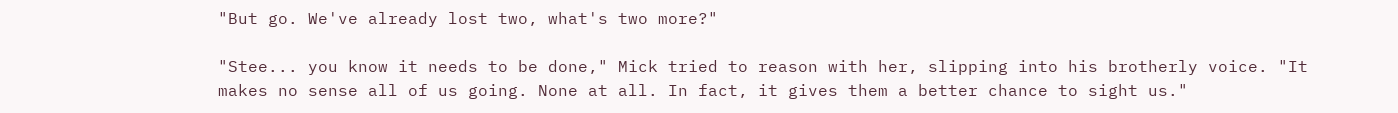"But go. We've already lost two, what's two more?"

"Stee... you know it needs to be done," Mick tried to reason with her, slipping into his brotherly voice. "It makes no sense all of us going. None at all. In fact, it gives them a better chance to sight us."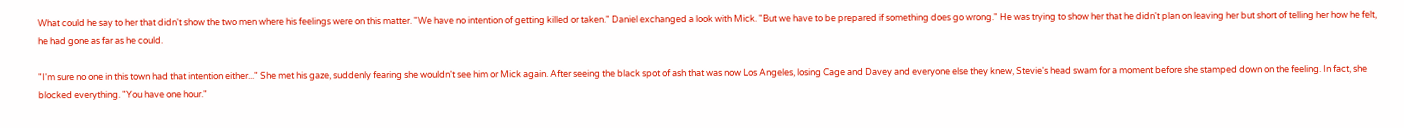What could he say to her that didn't show the two men where his feelings were on this matter. "We have no intention of getting killed or taken." Daniel exchanged a look with Mick. "But we have to be prepared if something does go wrong." He was trying to show her that he didn't plan on leaving her but short of telling her how he felt, he had gone as far as he could.

"I'm sure no one in this town had that intention either..." She met his gaze, suddenly fearing she wouldn't see him or Mick again. After seeing the black spot of ash that was now Los Angeles, losing Cage and Davey and everyone else they knew, Stevie's head swam for a moment before she stamped down on the feeling. In fact, she blocked everything. "You have one hour."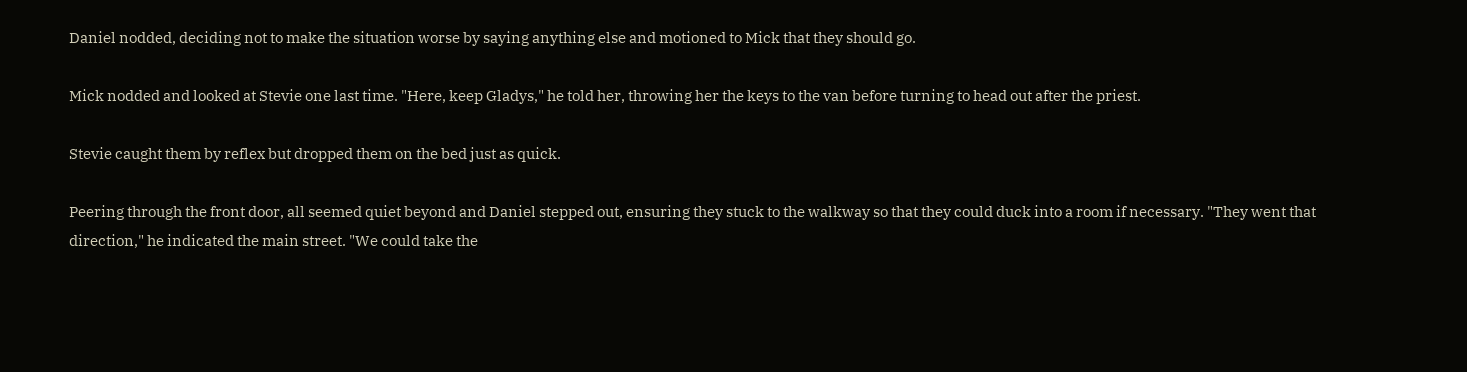Daniel nodded, deciding not to make the situation worse by saying anything else and motioned to Mick that they should go.

Mick nodded and looked at Stevie one last time. "Here, keep Gladys," he told her, throwing her the keys to the van before turning to head out after the priest.

Stevie caught them by reflex but dropped them on the bed just as quick.

Peering through the front door, all seemed quiet beyond and Daniel stepped out, ensuring they stuck to the walkway so that they could duck into a room if necessary. "They went that direction," he indicated the main street. "We could take the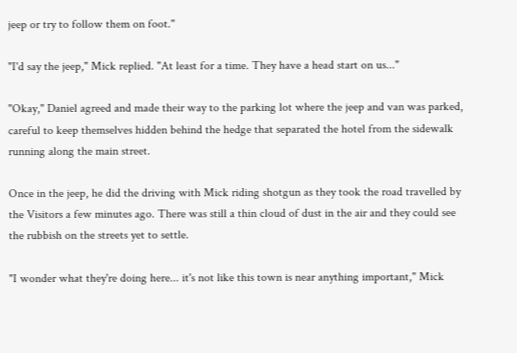jeep or try to follow them on foot."

"I'd say the jeep," Mick replied. "At least for a time. They have a head start on us..."

"Okay," Daniel agreed and made their way to the parking lot where the jeep and van was parked, careful to keep themselves hidden behind the hedge that separated the hotel from the sidewalk running along the main street.

Once in the jeep, he did the driving with Mick riding shotgun as they took the road travelled by the Visitors a few minutes ago. There was still a thin cloud of dust in the air and they could see the rubbish on the streets yet to settle.

"I wonder what they're doing here... it's not like this town is near anything important," Mick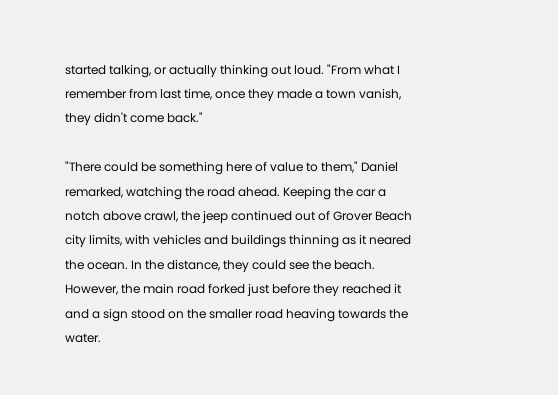started talking, or actually thinking out loud. "From what I remember from last time, once they made a town vanish, they didn't come back."

"There could be something here of value to them," Daniel remarked, watching the road ahead. Keeping the car a notch above crawl, the jeep continued out of Grover Beach city limits, with vehicles and buildings thinning as it neared the ocean. In the distance, they could see the beach. However, the main road forked just before they reached it and a sign stood on the smaller road heaving towards the water.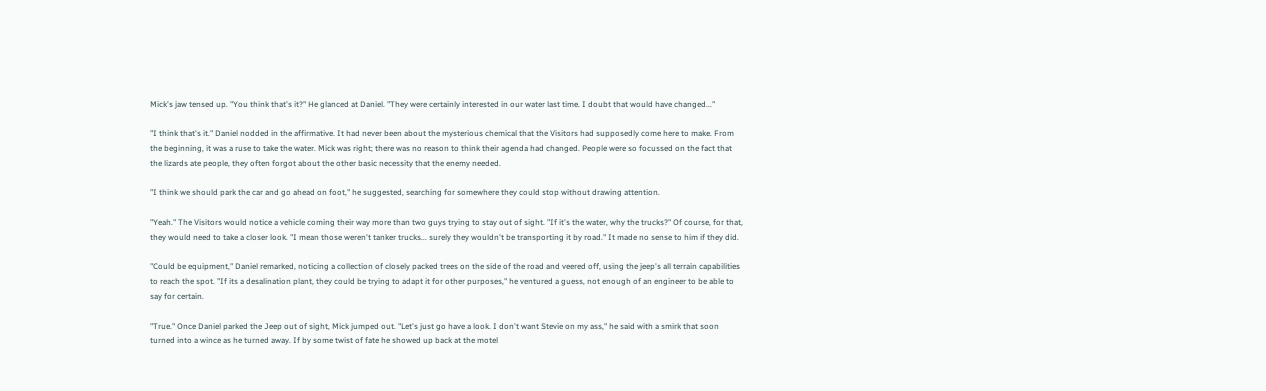Mick's jaw tensed up. "You think that's it?" He glanced at Daniel. "They were certainly interested in our water last time. I doubt that would have changed..."

"I think that's it." Daniel nodded in the affirmative. It had never been about the mysterious chemical that the Visitors had supposedly come here to make. From the beginning, it was a ruse to take the water. Mick was right; there was no reason to think their agenda had changed. People were so focussed on the fact that the lizards ate people, they often forgot about the other basic necessity that the enemy needed.

"I think we should park the car and go ahead on foot," he suggested, searching for somewhere they could stop without drawing attention.

"Yeah." The Visitors would notice a vehicle coming their way more than two guys trying to stay out of sight. "If it's the water, why the trucks?" Of course, for that, they would need to take a closer look. "I mean those weren't tanker trucks... surely they wouldn't be transporting it by road." It made no sense to him if they did.

"Could be equipment," Daniel remarked, noticing a collection of closely packed trees on the side of the road and veered off, using the jeep's all terrain capabilities to reach the spot. "If its a desalination plant, they could be trying to adapt it for other purposes," he ventured a guess, not enough of an engineer to be able to say for certain.

"True." Once Daniel parked the Jeep out of sight, Mick jumped out. "Let's just go have a look. I don't want Stevie on my ass," he said with a smirk that soon turned into a wince as he turned away. If by some twist of fate he showed up back at the motel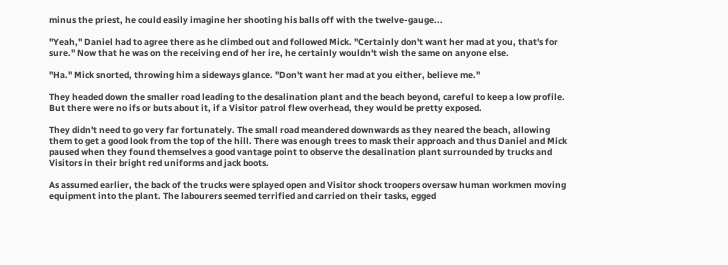minus the priest, he could easily imagine her shooting his balls off with the twelve-gauge...

"Yeah," Daniel had to agree there as he climbed out and followed Mick. "Certainly don't want her mad at you, that's for sure." Now that he was on the receiving end of her ire, he certainly wouldn't wish the same on anyone else.

"Ha." Mick snorted, throwing him a sideways glance. "Don't want her mad at you either, believe me."

They headed down the smaller road leading to the desalination plant and the beach beyond, careful to keep a low profile. But there were no ifs or buts about it, if a Visitor patrol flew overhead, they would be pretty exposed.

They didn't need to go very far fortunately. The small road meandered downwards as they neared the beach, allowing them to get a good look from the top of the hill. There was enough trees to mask their approach and thus Daniel and Mick paused when they found themselves a good vantage point to observe the desalination plant surrounded by trucks and Visitors in their bright red uniforms and jack boots.

As assumed earlier, the back of the trucks were splayed open and Visitor shock troopers oversaw human workmen moving equipment into the plant. The labourers seemed terrified and carried on their tasks, egged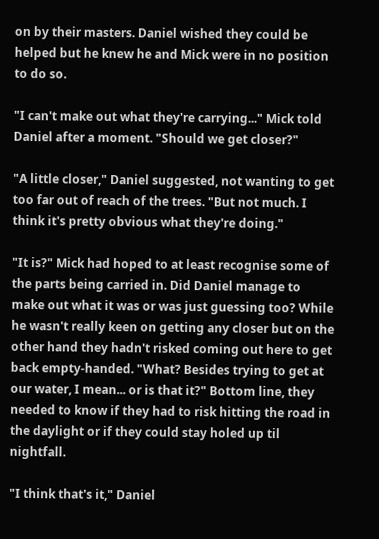on by their masters. Daniel wished they could be helped but he knew he and Mick were in no position to do so.

"I can't make out what they're carrying..." Mick told Daniel after a moment. "Should we get closer?"

"A little closer," Daniel suggested, not wanting to get too far out of reach of the trees. "But not much. I think it's pretty obvious what they're doing."

"It is?" Mick had hoped to at least recognise some of the parts being carried in. Did Daniel manage to make out what it was or was just guessing too? While he wasn't really keen on getting any closer but on the other hand they hadn't risked coming out here to get back empty-handed. "What? Besides trying to get at our water, I mean... or is that it?" Bottom line, they needed to know if they had to risk hitting the road in the daylight or if they could stay holed up til nightfall.

"I think that's it," Daniel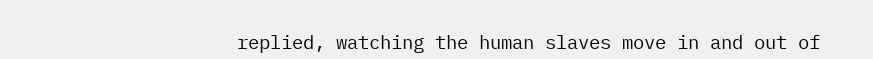replied, watching the human slaves move in and out of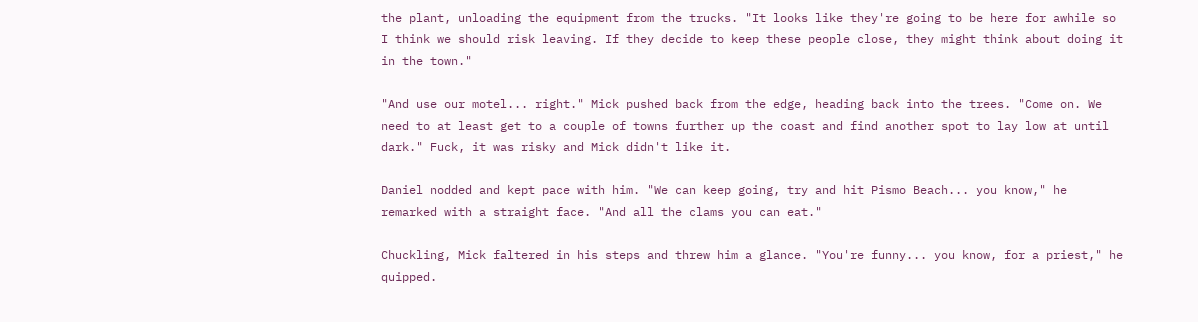the plant, unloading the equipment from the trucks. "It looks like they're going to be here for awhile so I think we should risk leaving. If they decide to keep these people close, they might think about doing it in the town."

"And use our motel... right." Mick pushed back from the edge, heading back into the trees. "Come on. We need to at least get to a couple of towns further up the coast and find another spot to lay low at until dark." Fuck, it was risky and Mick didn't like it.

Daniel nodded and kept pace with him. "We can keep going, try and hit Pismo Beach... you know," he remarked with a straight face. "And all the clams you can eat."

Chuckling, Mick faltered in his steps and threw him a glance. "You're funny... you know, for a priest," he quipped.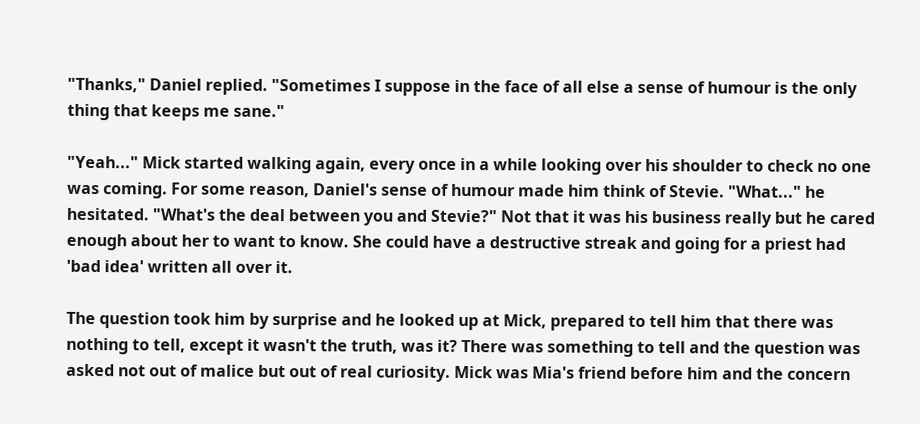"Thanks," Daniel replied. "Sometimes I suppose in the face of all else a sense of humour is the only thing that keeps me sane."

"Yeah..." Mick started walking again, every once in a while looking over his shoulder to check no one was coming. For some reason, Daniel's sense of humour made him think of Stevie. "What..." he hesitated. "What's the deal between you and Stevie?" Not that it was his business really but he cared enough about her to want to know. She could have a destructive streak and going for a priest had 'bad idea' written all over it.

The question took him by surprise and he looked up at Mick, prepared to tell him that there was nothing to tell, except it wasn't the truth, was it? There was something to tell and the question was asked not out of malice but out of real curiosity. Mick was Mia's friend before him and the concern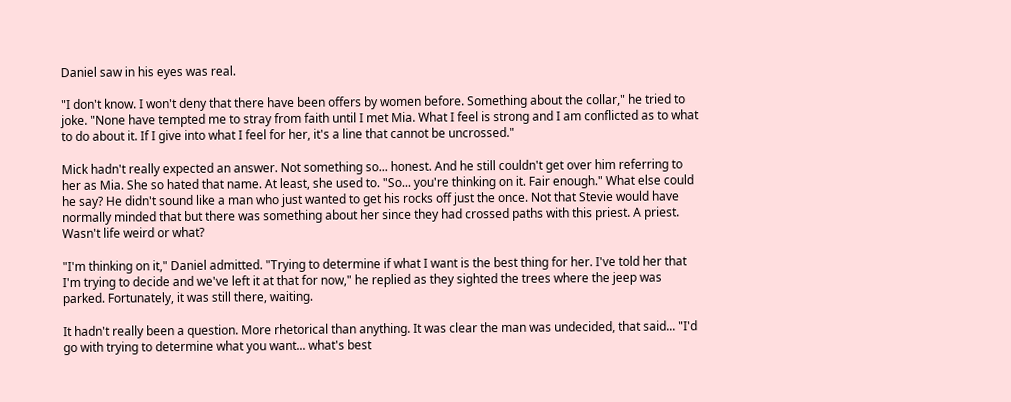Daniel saw in his eyes was real.

"I don't know. I won't deny that there have been offers by women before. Something about the collar," he tried to joke. "None have tempted me to stray from faith until I met Mia. What I feel is strong and I am conflicted as to what to do about it. If I give into what I feel for her, it's a line that cannot be uncrossed."

Mick hadn't really expected an answer. Not something so... honest. And he still couldn't get over him referring to her as Mia. She so hated that name. At least, she used to. "So... you're thinking on it. Fair enough." What else could he say? He didn't sound like a man who just wanted to get his rocks off just the once. Not that Stevie would have normally minded that but there was something about her since they had crossed paths with this priest. A priest. Wasn't life weird or what?

"I'm thinking on it," Daniel admitted. "Trying to determine if what I want is the best thing for her. I've told her that I'm trying to decide and we've left it at that for now," he replied as they sighted the trees where the jeep was parked. Fortunately, it was still there, waiting.

It hadn't really been a question. More rhetorical than anything. It was clear the man was undecided, that said... "I'd go with trying to determine what you want... what's best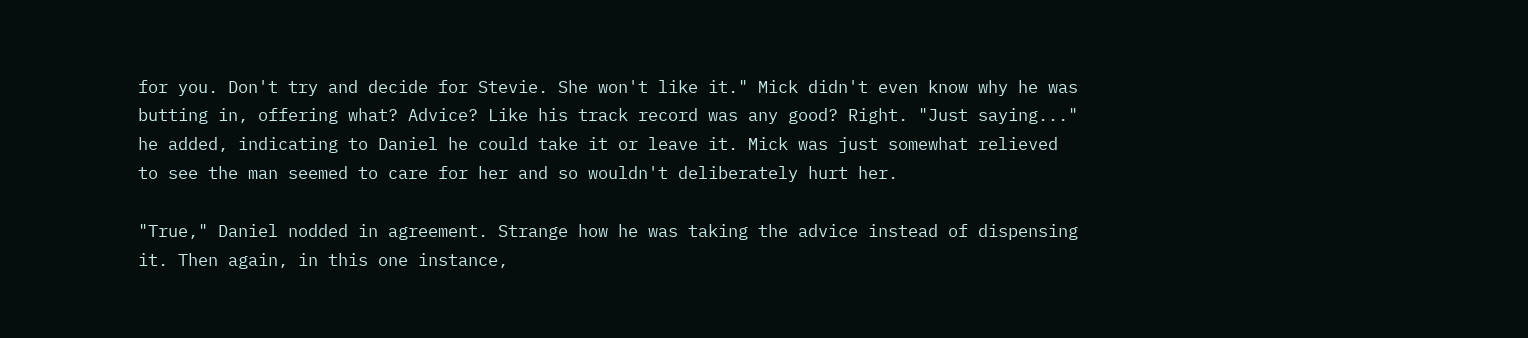for you. Don't try and decide for Stevie. She won't like it." Mick didn't even know why he was butting in, offering what? Advice? Like his track record was any good? Right. "Just saying..." he added, indicating to Daniel he could take it or leave it. Mick was just somewhat relieved to see the man seemed to care for her and so wouldn't deliberately hurt her.

"True," Daniel nodded in agreement. Strange how he was taking the advice instead of dispensing it. Then again, in this one instance,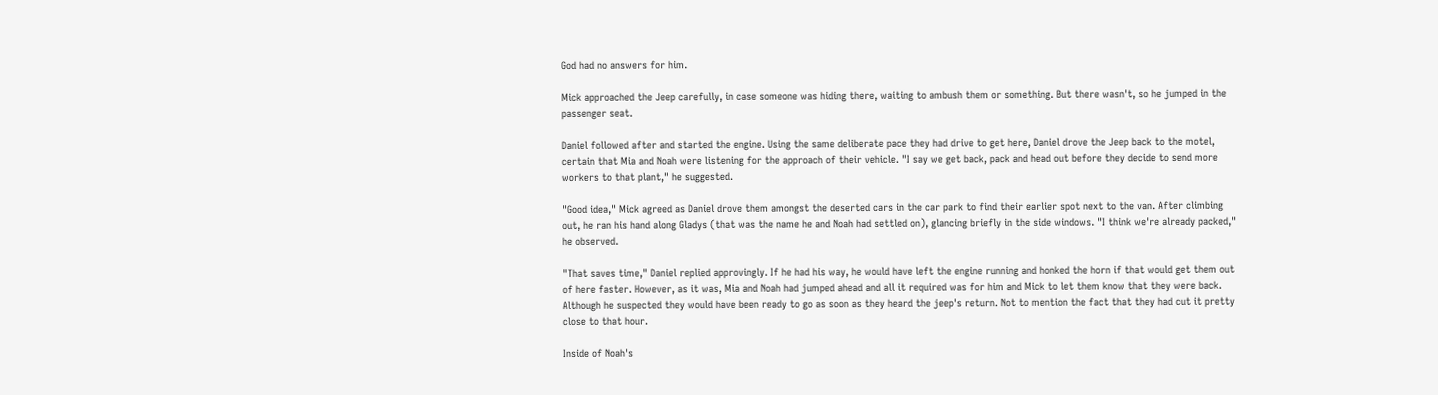God had no answers for him.

Mick approached the Jeep carefully, in case someone was hiding there, waiting to ambush them or something. But there wasn't, so he jumped in the passenger seat.

Daniel followed after and started the engine. Using the same deliberate pace they had drive to get here, Daniel drove the Jeep back to the motel, certain that Mia and Noah were listening for the approach of their vehicle. "I say we get back, pack and head out before they decide to send more workers to that plant," he suggested.

"Good idea," Mick agreed as Daniel drove them amongst the deserted cars in the car park to find their earlier spot next to the van. After climbing out, he ran his hand along Gladys (that was the name he and Noah had settled on), glancing briefly in the side windows. "I think we're already packed," he observed.

"That saves time," Daniel replied approvingly. If he had his way, he would have left the engine running and honked the horn if that would get them out of here faster. However, as it was, Mia and Noah had jumped ahead and all it required was for him and Mick to let them know that they were back. Although he suspected they would have been ready to go as soon as they heard the jeep's return. Not to mention the fact that they had cut it pretty close to that hour.

Inside of Noah's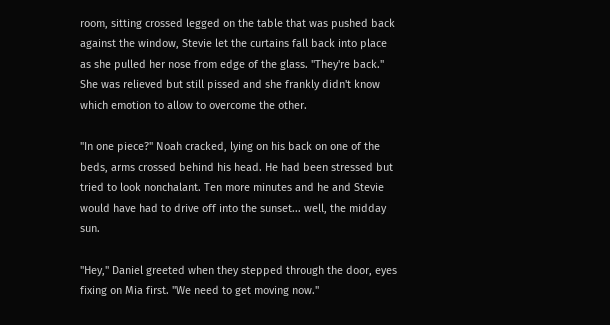room, sitting crossed legged on the table that was pushed back against the window, Stevie let the curtains fall back into place as she pulled her nose from edge of the glass. "They're back." She was relieved but still pissed and she frankly didn't know which emotion to allow to overcome the other.

"In one piece?" Noah cracked, lying on his back on one of the beds, arms crossed behind his head. He had been stressed but tried to look nonchalant. Ten more minutes and he and Stevie would have had to drive off into the sunset... well, the midday sun.

"Hey," Daniel greeted when they stepped through the door, eyes fixing on Mia first. "We need to get moving now."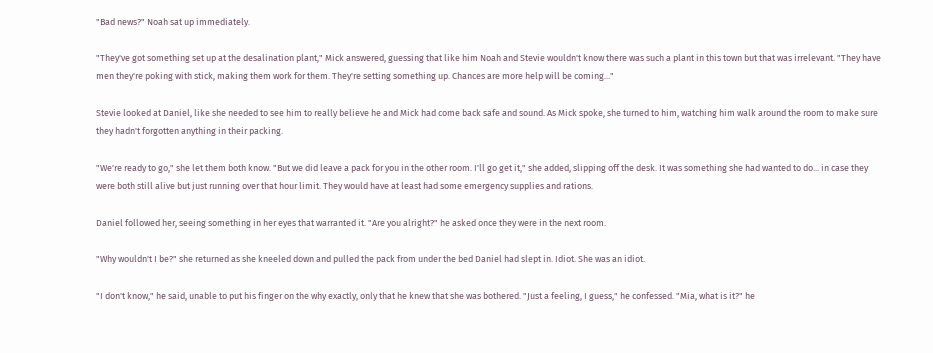"Bad news?" Noah sat up immediately.

"They've got something set up at the desalination plant," Mick answered, guessing that like him Noah and Stevie wouldn't know there was such a plant in this town but that was irrelevant. "They have men they're poking with stick, making them work for them. They're setting something up. Chances are more help will be coming..."

Stevie looked at Daniel, like she needed to see him to really believe he and Mick had come back safe and sound. As Mick spoke, she turned to him, watching him walk around the room to make sure they hadn't forgotten anything in their packing.

"We're ready to go," she let them both know. "But we did leave a pack for you in the other room. I'll go get it," she added, slipping off the desk. It was something she had wanted to do... in case they were both still alive but just running over that hour limit. They would have at least had some emergency supplies and rations.

Daniel followed her, seeing something in her eyes that warranted it. "Are you alright?" he asked once they were in the next room.

"Why wouldn't I be?" she returned as she kneeled down and pulled the pack from under the bed Daniel had slept in. Idiot. She was an idiot.

"I don't know," he said, unable to put his finger on the why exactly, only that he knew that she was bothered. "Just a feeling, I guess," he confessed. "Mia, what is it?" he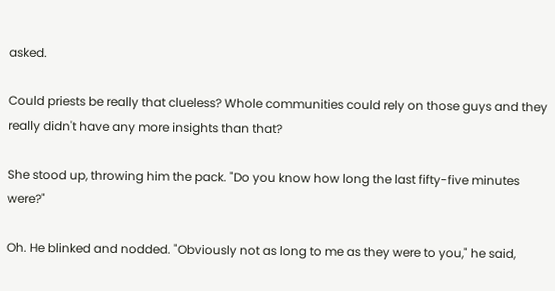asked.

Could priests be really that clueless? Whole communities could rely on those guys and they really didn't have any more insights than that?

She stood up, throwing him the pack. "Do you know how long the last fifty-five minutes were?"

Oh. He blinked and nodded. "Obviously not as long to me as they were to you," he said,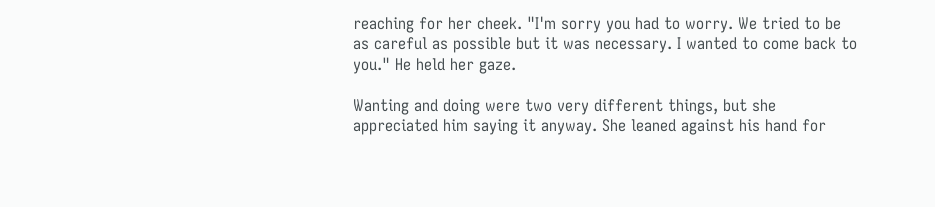reaching for her cheek. "I'm sorry you had to worry. We tried to be as careful as possible but it was necessary. I wanted to come back to you." He held her gaze.

Wanting and doing were two very different things, but she appreciated him saying it anyway. She leaned against his hand for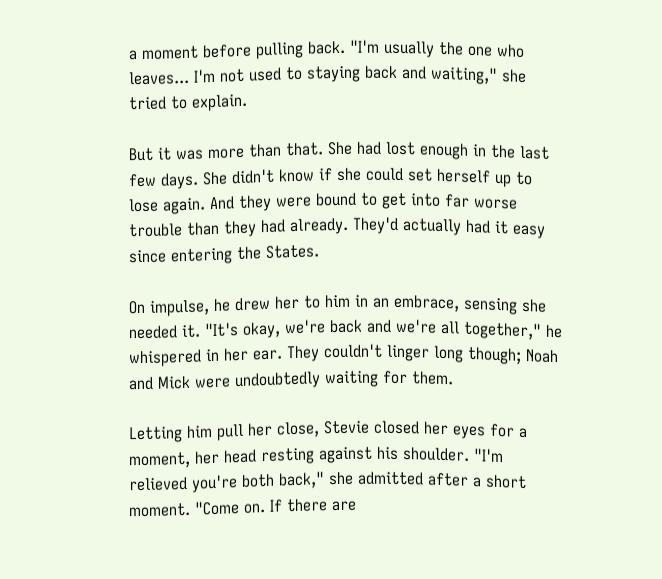a moment before pulling back. "I'm usually the one who leaves... I'm not used to staying back and waiting," she tried to explain.

But it was more than that. She had lost enough in the last few days. She didn't know if she could set herself up to lose again. And they were bound to get into far worse trouble than they had already. They'd actually had it easy since entering the States.

On impulse, he drew her to him in an embrace, sensing she needed it. "It's okay, we're back and we're all together," he whispered in her ear. They couldn't linger long though; Noah and Mick were undoubtedly waiting for them.

Letting him pull her close, Stevie closed her eyes for a moment, her head resting against his shoulder. "I'm relieved you're both back," she admitted after a short moment. "Come on. If there are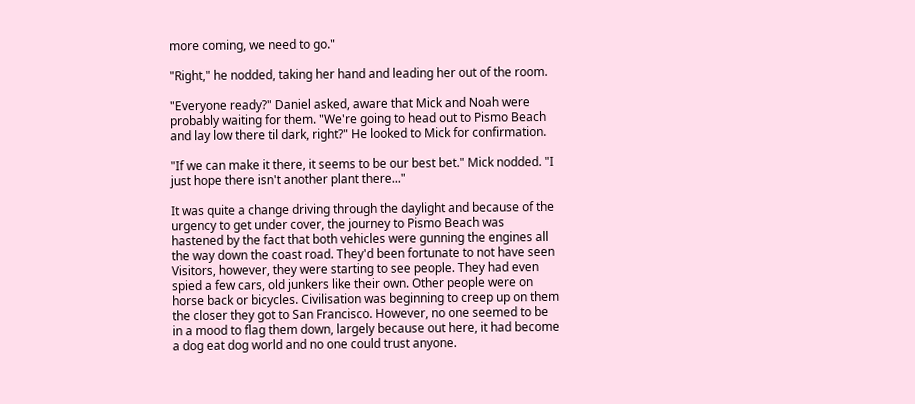more coming, we need to go."

"Right," he nodded, taking her hand and leading her out of the room.

"Everyone ready?" Daniel asked, aware that Mick and Noah were probably waiting for them. "We're going to head out to Pismo Beach and lay low there til dark, right?" He looked to Mick for confirmation.

"If we can make it there, it seems to be our best bet." Mick nodded. "I just hope there isn't another plant there..."

It was quite a change driving through the daylight and because of the urgency to get under cover, the journey to Pismo Beach was hastened by the fact that both vehicles were gunning the engines all the way down the coast road. They'd been fortunate to not have seen Visitors, however, they were starting to see people. They had even spied a few cars, old junkers like their own. Other people were on horse back or bicycles. Civilisation was beginning to creep up on them the closer they got to San Francisco. However, no one seemed to be in a mood to flag them down, largely because out here, it had become a dog eat dog world and no one could trust anyone.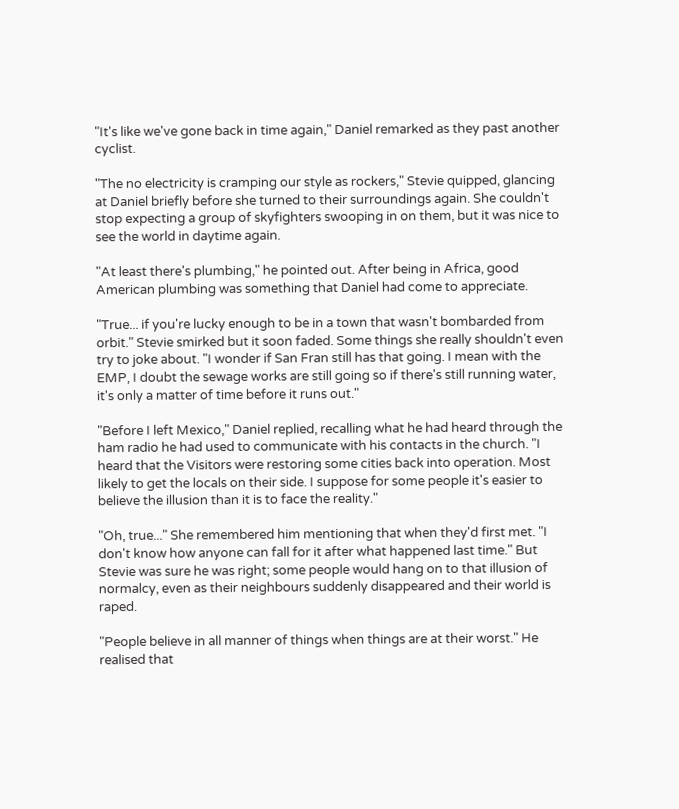"It's like we've gone back in time again," Daniel remarked as they past another cyclist.

"The no electricity is cramping our style as rockers," Stevie quipped, glancing at Daniel briefly before she turned to their surroundings again. She couldn't stop expecting a group of skyfighters swooping in on them, but it was nice to see the world in daytime again.

"At least there's plumbing," he pointed out. After being in Africa, good American plumbing was something that Daniel had come to appreciate.

"True... if you're lucky enough to be in a town that wasn't bombarded from orbit." Stevie smirked but it soon faded. Some things she really shouldn't even try to joke about. "I wonder if San Fran still has that going. I mean with the EMP, I doubt the sewage works are still going so if there's still running water, it's only a matter of time before it runs out."

"Before I left Mexico," Daniel replied, recalling what he had heard through the ham radio he had used to communicate with his contacts in the church. "I heard that the Visitors were restoring some cities back into operation. Most likely to get the locals on their side. I suppose for some people it's easier to believe the illusion than it is to face the reality."

"Oh, true..." She remembered him mentioning that when they'd first met. "I don't know how anyone can fall for it after what happened last time." But Stevie was sure he was right; some people would hang on to that illusion of normalcy, even as their neighbours suddenly disappeared and their world is raped.

"People believe in all manner of things when things are at their worst." He realised that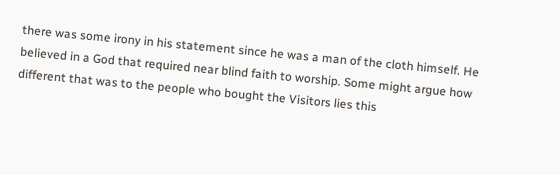there was some irony in his statement since he was a man of the cloth himself. He believed in a God that required near blind faith to worship. Some might argue how different that was to the people who bought the Visitors lies this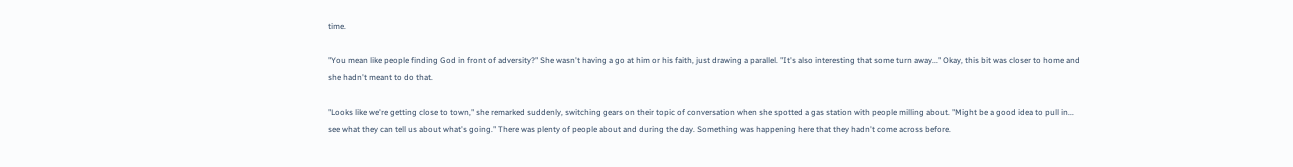time.

"You mean like people finding God in front of adversity?" She wasn't having a go at him or his faith, just drawing a parallel. "It's also interesting that some turn away..." Okay, this bit was closer to home and she hadn't meant to do that.

"Looks like we're getting close to town," she remarked suddenly, switching gears on their topic of conversation when she spotted a gas station with people milling about. "Might be a good idea to pull in... see what they can tell us about what's going." There was plenty of people about and during the day. Something was happening here that they hadn't come across before.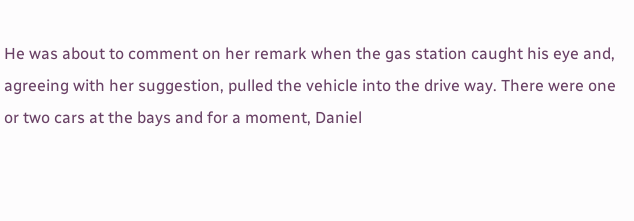He was about to comment on her remark when the gas station caught his eye and, agreeing with her suggestion, pulled the vehicle into the drive way. There were one or two cars at the bays and for a moment, Daniel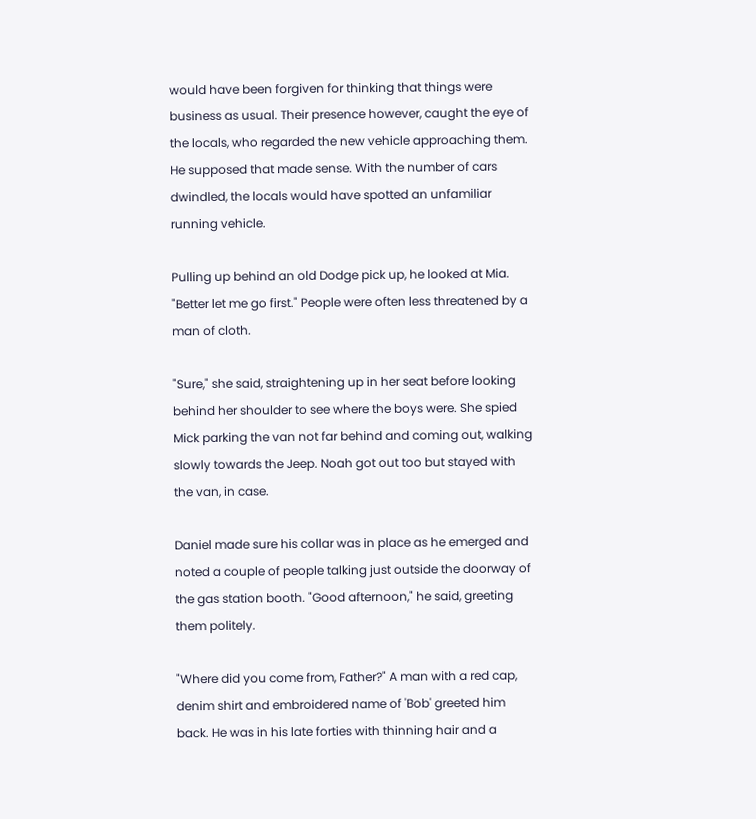would have been forgiven for thinking that things were business as usual. Their presence however, caught the eye of the locals, who regarded the new vehicle approaching them. He supposed that made sense. With the number of cars dwindled, the locals would have spotted an unfamiliar running vehicle.

Pulling up behind an old Dodge pick up, he looked at Mia. "Better let me go first." People were often less threatened by a man of cloth.

"Sure," she said, straightening up in her seat before looking behind her shoulder to see where the boys were. She spied Mick parking the van not far behind and coming out, walking slowly towards the Jeep. Noah got out too but stayed with the van, in case.

Daniel made sure his collar was in place as he emerged and noted a couple of people talking just outside the doorway of the gas station booth. "Good afternoon," he said, greeting them politely.

"Where did you come from, Father?" A man with a red cap, denim shirt and embroidered name of 'Bob' greeted him back. He was in his late forties with thinning hair and a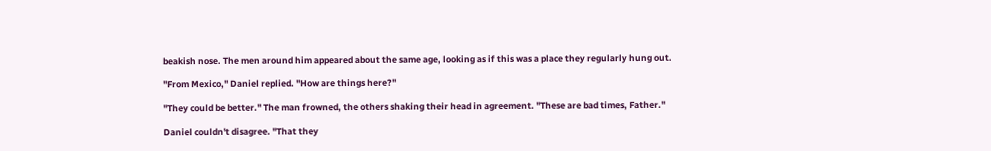beakish nose. The men around him appeared about the same age, looking as if this was a place they regularly hung out.

"From Mexico," Daniel replied. "How are things here?"

"They could be better." The man frowned, the others shaking their head in agreement. "These are bad times, Father."

Daniel couldn't disagree. "That they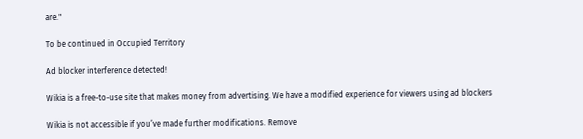are."

To be continued in Occupied Territory

Ad blocker interference detected!

Wikia is a free-to-use site that makes money from advertising. We have a modified experience for viewers using ad blockers

Wikia is not accessible if you’ve made further modifications. Remove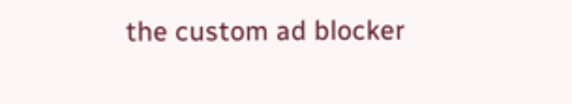the custom ad blocker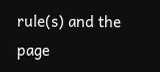rule(s) and the page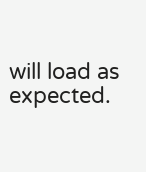will load as expected.